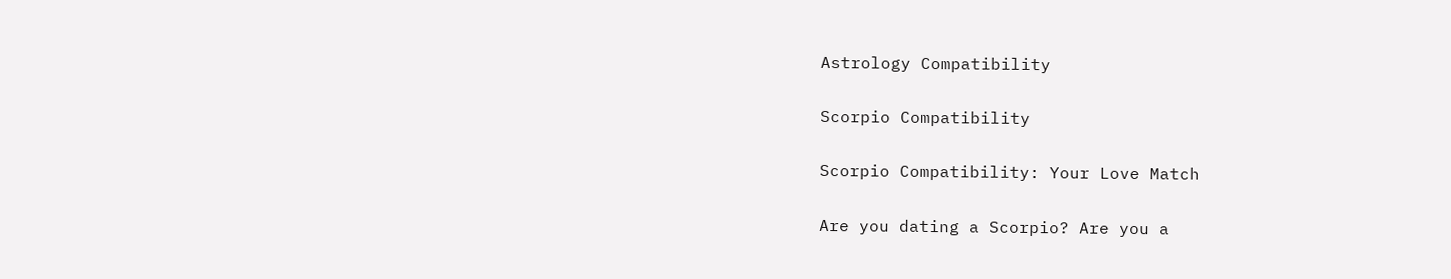Astrology Compatibility

Scorpio Compatibility

Scorpio Compatibility: Your Love Match

Are you dating a Scorpio? Are you a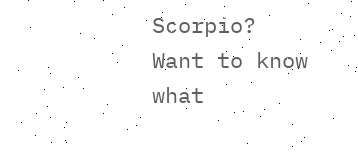Scorpio? Want to know what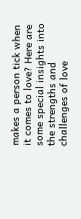makes a person tick when it comes to love? Here are some special insights into the strengths and challenges of love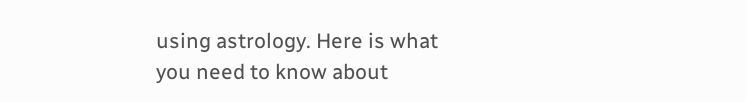using astrology. Here is what you need to know about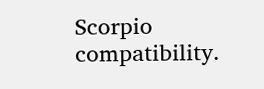Scorpio compatibility.